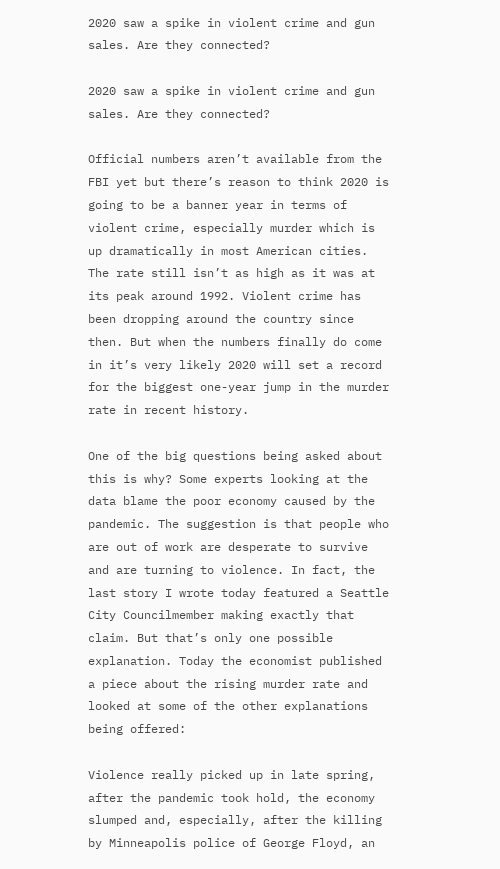2020 saw a spike in violent crime and gun sales. Are they connected?

2020 saw a spike in violent crime and gun sales. Are they connected?

Official numbers aren’t available from the FBI yet but there’s reason to think 2020 is going to be a banner year in terms of violent crime, especially murder which is up dramatically in most American cities. The rate still isn’t as high as it was at its peak around 1992. Violent crime has been dropping around the country since then. But when the numbers finally do come in it’s very likely 2020 will set a record for the biggest one-year jump in the murder rate in recent history.

One of the big questions being asked about this is why? Some experts looking at the data blame the poor economy caused by the pandemic. The suggestion is that people who are out of work are desperate to survive and are turning to violence. In fact, the last story I wrote today featured a Seattle City Councilmember making exactly that claim. But that’s only one possible explanation. Today the economist published a piece about the rising murder rate and looked at some of the other explanations being offered:

Violence really picked up in late spring, after the pandemic took hold, the economy slumped and, especially, after the killing by Minneapolis police of George Floyd, an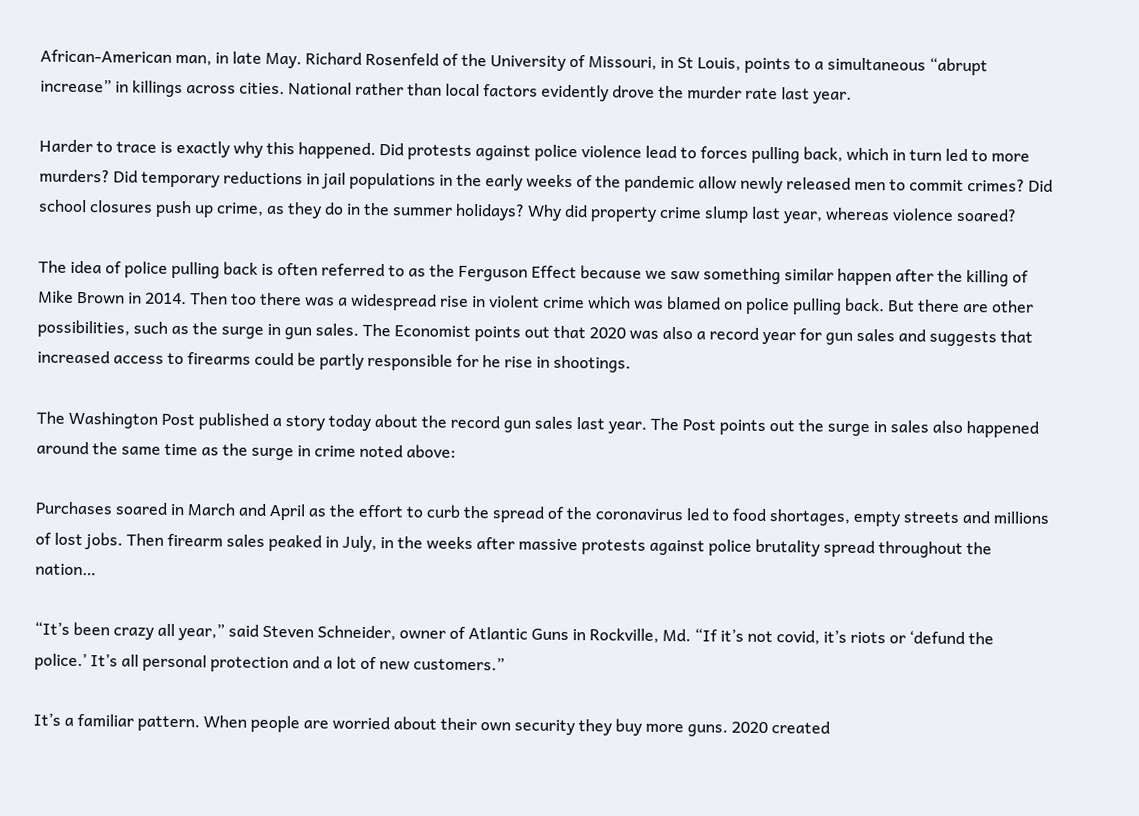African-American man, in late May. Richard Rosenfeld of the University of Missouri, in St Louis, points to a simultaneous “abrupt increase” in killings across cities. National rather than local factors evidently drove the murder rate last year.

Harder to trace is exactly why this happened. Did protests against police violence lead to forces pulling back, which in turn led to more murders? Did temporary reductions in jail populations in the early weeks of the pandemic allow newly released men to commit crimes? Did school closures push up crime, as they do in the summer holidays? Why did property crime slump last year, whereas violence soared?

The idea of police pulling back is often referred to as the Ferguson Effect because we saw something similar happen after the killing of Mike Brown in 2014. Then too there was a widespread rise in violent crime which was blamed on police pulling back. But there are other possibilities, such as the surge in gun sales. The Economist points out that 2020 was also a record year for gun sales and suggests that increased access to firearms could be partly responsible for he rise in shootings.

The Washington Post published a story today about the record gun sales last year. The Post points out the surge in sales also happened around the same time as the surge in crime noted above:

Purchases soared in March and April as the effort to curb the spread of the coronavirus led to food shortages, empty streets and millions of lost jobs. Then firearm sales peaked in July, in the weeks after massive protests against police brutality spread throughout the nation…

“It’s been crazy all year,” said Steven Schneider, owner of Atlantic Guns in Rockville, Md. “If it’s not covid, it’s riots or ‘defund the police.’ It’s all personal protection and a lot of new customers.”

It’s a familiar pattern. When people are worried about their own security they buy more guns. 2020 created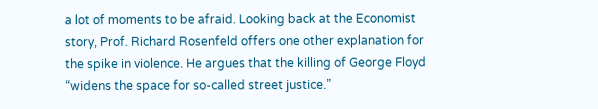a lot of moments to be afraid. Looking back at the Economist story, Prof. Richard Rosenfeld offers one other explanation for the spike in violence. He argues that the killing of George Floyd “widens the space for so-called street justice.”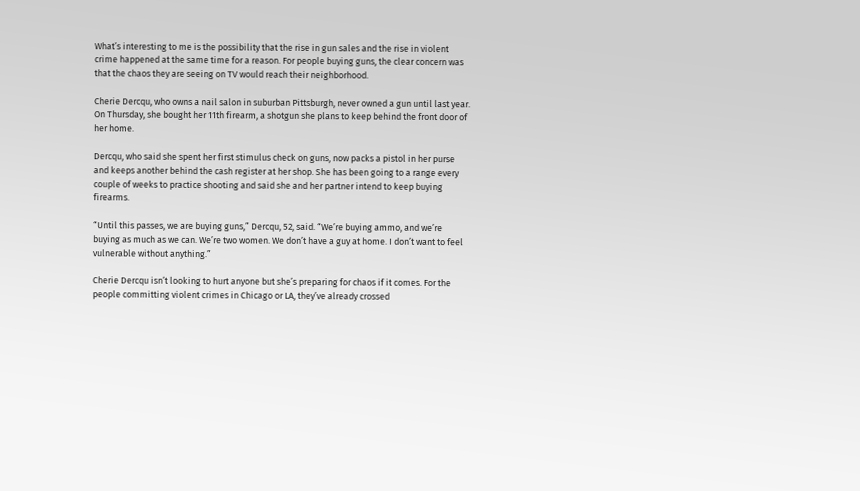What’s interesting to me is the possibility that the rise in gun sales and the rise in violent crime happened at the same time for a reason. For people buying guns, the clear concern was that the chaos they are seeing on TV would reach their neighborhood.

Cherie Dercqu, who owns a nail salon in suburban Pittsburgh, never owned a gun until last year. On Thursday, she bought her 11th firearm, a shotgun she plans to keep behind the front door of her home.

Dercqu, who said she spent her first stimulus check on guns, now packs a pistol in her purse and keeps another behind the cash register at her shop. She has been going to a range every couple of weeks to practice shooting and said she and her partner intend to keep buying firearms.

“Until this passes, we are buying guns,” Dercqu, 52, said. “We’re buying ammo, and we’re buying as much as we can. We’re two women. We don’t have a guy at home. I don’t want to feel vulnerable without anything.”

Cherie Dercqu isn’t looking to hurt anyone but she’s preparing for chaos if it comes. For the people committing violent crimes in Chicago or LA, they’ve already crossed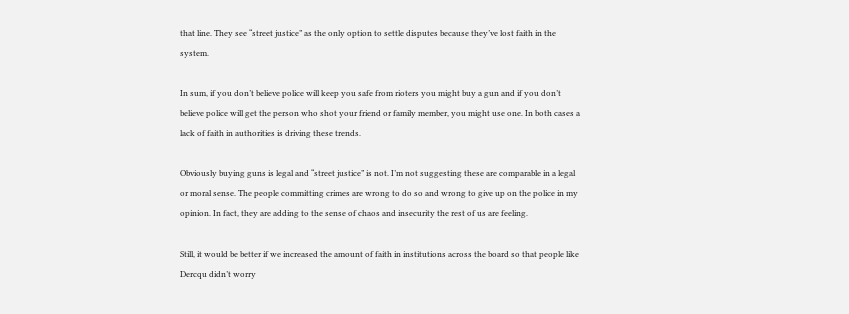that line. They see “street justice” as the only option to settle disputes because they’ve lost faith in the system.

In sum, if you don’t believe police will keep you safe from rioters you might buy a gun and if you don’t believe police will get the person who shot your friend or family member, you might use one. In both cases a lack of faith in authorities is driving these trends.

Obviously buying guns is legal and “street justice” is not. I’m not suggesting these are comparable in a legal or moral sense. The people committing crimes are wrong to do so and wrong to give up on the police in my opinion. In fact, they are adding to the sense of chaos and insecurity the rest of us are feeling.

Still, it would be better if we increased the amount of faith in institutions across the board so that people like Dercqu didn’t worry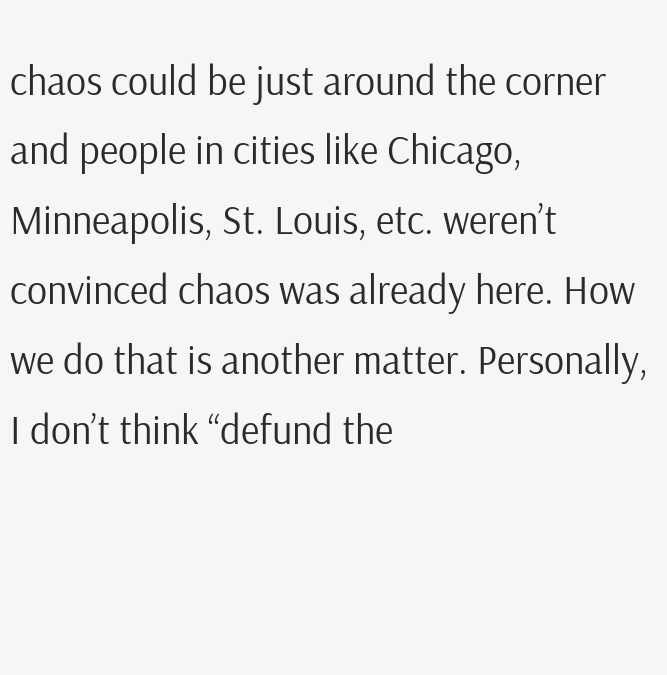chaos could be just around the corner and people in cities like Chicago, Minneapolis, St. Louis, etc. weren’t convinced chaos was already here. How we do that is another matter. Personally, I don’t think “defund the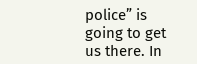police” is going to get us there. In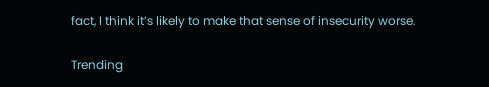fact, I think it’s likely to make that sense of insecurity worse.

Trending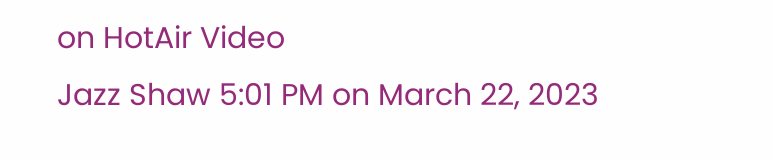on HotAir Video
Jazz Shaw 5:01 PM on March 22, 2023